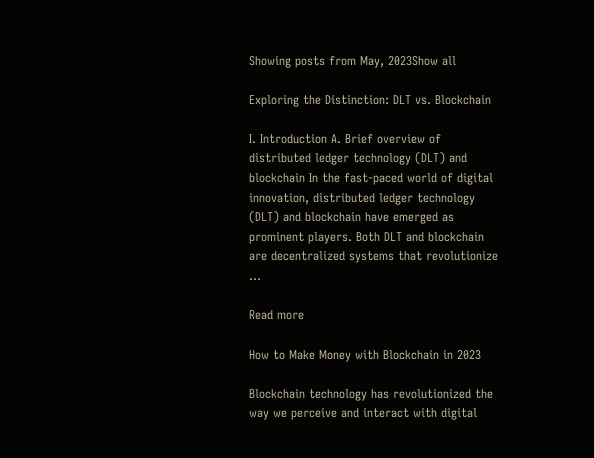Showing posts from May, 2023Show all

Exploring the Distinction: DLT vs. Blockchain

I. Introduction A. Brief overview of distributed ledger technology (DLT) and blockchain In the fast-paced world of digital innovation, distributed ledger technology (DLT) and blockchain have emerged as prominent players. Both DLT and blockchain are decentralized systems that revolutionize …

Read more

How to Make Money with Blockchain in 2023

Blockchain technology has revolutionized the way we perceive and interact with digital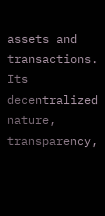assets and transactions. Its decentralized nature, transparency,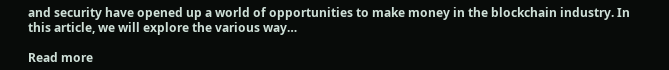and security have opened up a world of opportunities to make money in the blockchain industry. In this article, we will explore the various way…

Read more